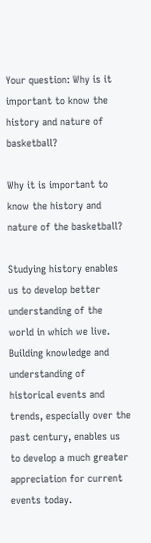Your question: Why is it important to know the history and nature of basketball?

Why it is important to know the history and nature of the basketball?

Studying history enables us to develop better understanding of the world in which we live. Building knowledge and understanding of historical events and trends, especially over the past century, enables us to develop a much greater appreciation for current events today.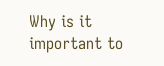Why is it important to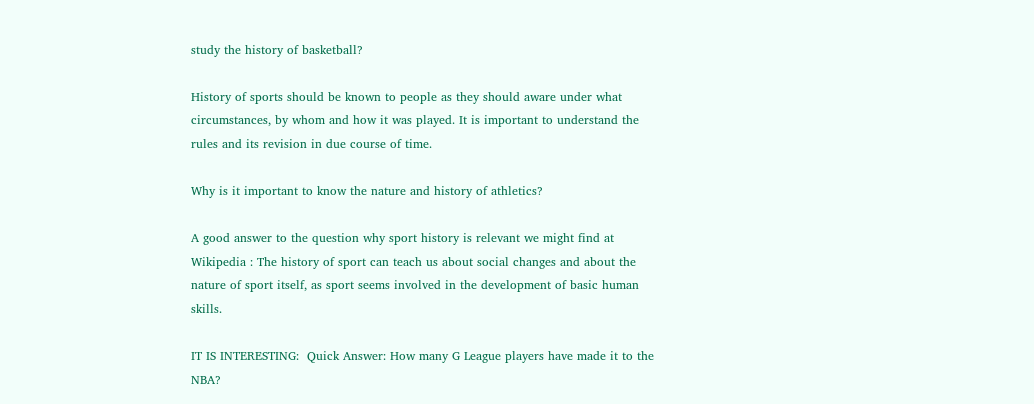study the history of basketball?

History of sports should be known to people as they should aware under what circumstances, by whom and how it was played. It is important to understand the rules and its revision in due course of time.

Why is it important to know the nature and history of athletics?

A good answer to the question why sport history is relevant we might find at Wikipedia : The history of sport can teach us about social changes and about the nature of sport itself, as sport seems involved in the development of basic human skills.

IT IS INTERESTING:  Quick Answer: How many G League players have made it to the NBA?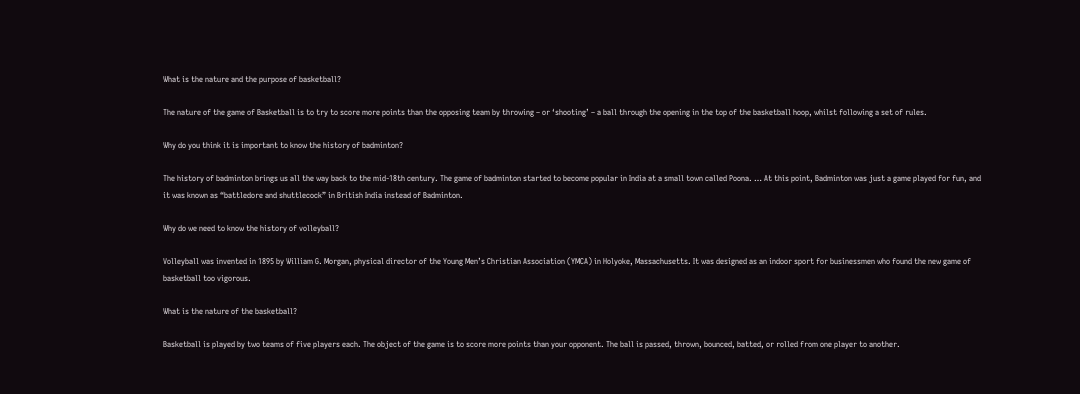What is the nature and the purpose of basketball?

The nature of the game of Basketball is to try to score more points than the opposing team by throwing – or ‘shooting’ – a ball through the opening in the top of the basketball hoop, whilst following a set of rules.

Why do you think it is important to know the history of badminton?

The history of badminton brings us all the way back to the mid-18th century. The game of badminton started to become popular in India at a small town called Poona. … At this point, Badminton was just a game played for fun, and it was known as “battledore and shuttlecock” in British India instead of Badminton.

Why do we need to know the history of volleyball?

Volleyball was invented in 1895 by William G. Morgan, physical director of the Young Men’s Christian Association (YMCA) in Holyoke, Massachusetts. It was designed as an indoor sport for businessmen who found the new game of basketball too vigorous.

What is the nature of the basketball?

Basketball is played by two teams of five players each. The object of the game is to score more points than your opponent. The ball is passed, thrown, bounced, batted, or rolled from one player to another.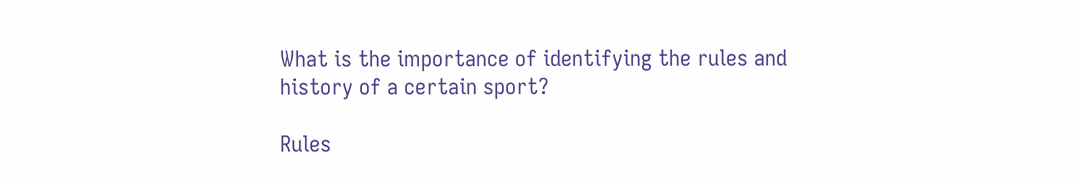What is the importance of identifying the rules and history of a certain sport?

Rules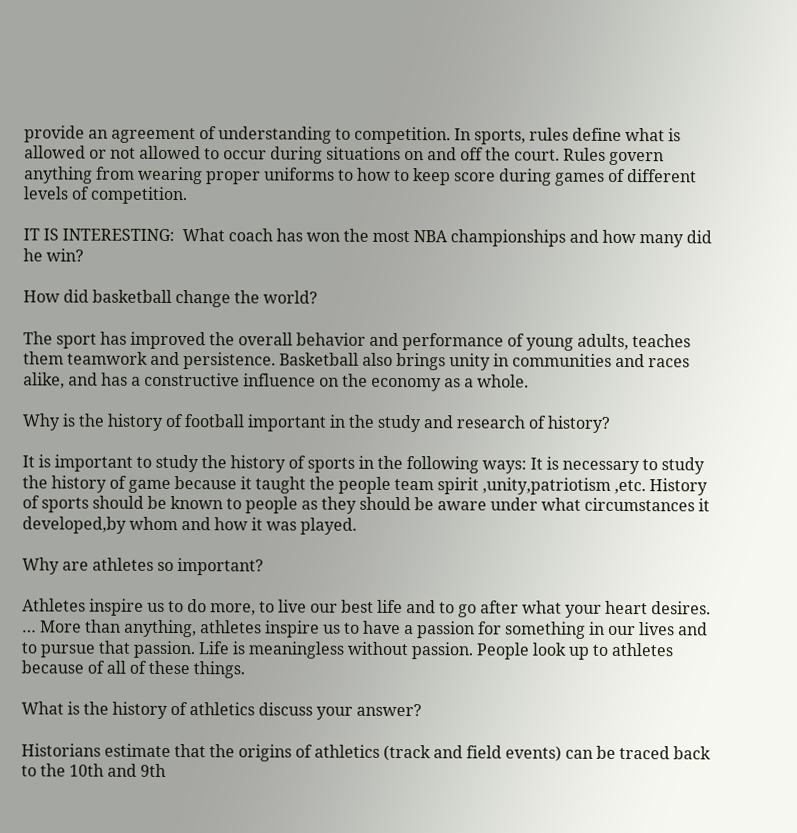provide an agreement of understanding to competition. In sports, rules define what is allowed or not allowed to occur during situations on and off the court. Rules govern anything from wearing proper uniforms to how to keep score during games of different levels of competition.

IT IS INTERESTING:  What coach has won the most NBA championships and how many did he win?

How did basketball change the world?

The sport has improved the overall behavior and performance of young adults, teaches them teamwork and persistence. Basketball also brings unity in communities and races alike, and has a constructive influence on the economy as a whole.

Why is the history of football important in the study and research of history?

It is important to study the history of sports in the following ways: It is necessary to study the history of game because it taught the people team spirit ,unity,patriotism ,etc. History of sports should be known to people as they should be aware under what circumstances it developed,by whom and how it was played.

Why are athletes so important?

Athletes inspire us to do more, to live our best life and to go after what your heart desires. … More than anything, athletes inspire us to have a passion for something in our lives and to pursue that passion. Life is meaningless without passion. People look up to athletes because of all of these things.

What is the history of athletics discuss your answer?

Historians estimate that the origins of athletics (track and field events) can be traced back to the 10th and 9th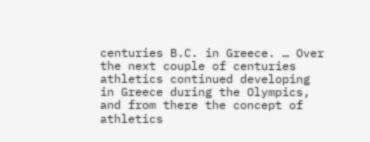centuries B.C. in Greece. … Over the next couple of centuries athletics continued developing in Greece during the Olympics, and from there the concept of athletics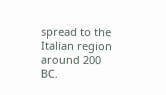spread to the Italian region around 200 BC.